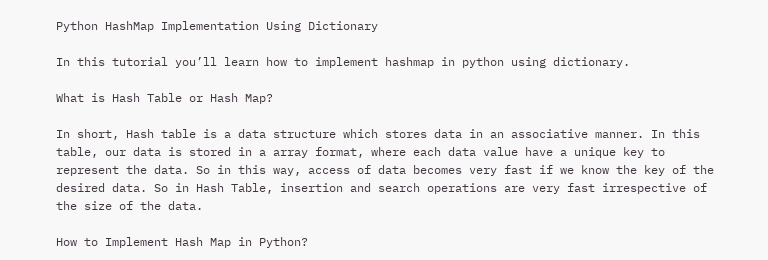Python HashMap Implementation Using Dictionary

In this tutorial you’ll learn how to implement hashmap in python using dictionary.

What is Hash Table or Hash Map?

In short, Hash table is a data structure which stores data in an associative manner. In this table, our data is stored in a array format, where each data value have a unique key to represent the data. So in this way, access of data becomes very fast if we know the key of the desired data. So in Hash Table, insertion and search operations are very fast irrespective of the size of the data.

How to Implement Hash Map in Python?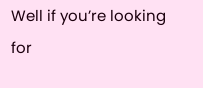Well if you’re looking for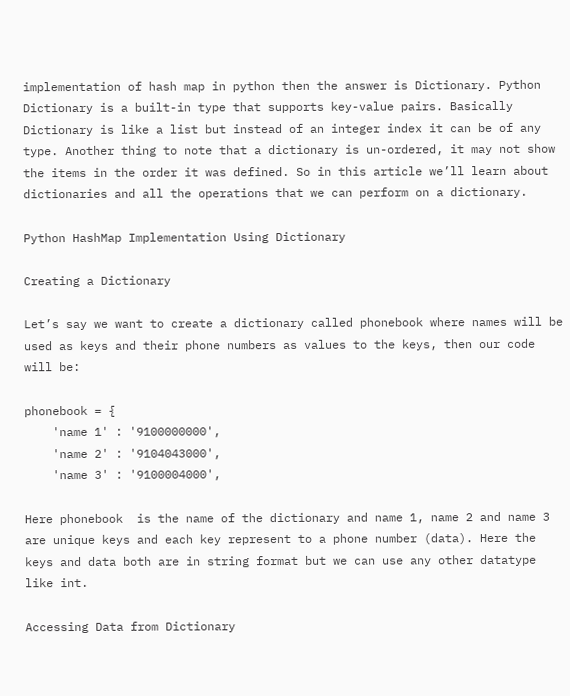implementation of hash map in python then the answer is Dictionary. Python Dictionary is a built-in type that supports key-value pairs. Basically Dictionary is like a list but instead of an integer index it can be of any type. Another thing to note that a dictionary is un-ordered, it may not show the items in the order it was defined. So in this article we’ll learn about dictionaries and all the operations that we can perform on a dictionary.

Python HashMap Implementation Using Dictionary

Creating a Dictionary

Let’s say we want to create a dictionary called phonebook where names will be used as keys and their phone numbers as values to the keys, then our code will be:

phonebook = {
    'name 1' : '9100000000',
    'name 2' : '9104043000',
    'name 3' : '9100004000',

Here phonebook  is the name of the dictionary and name 1, name 2 and name 3 are unique keys and each key represent to a phone number (data). Here the keys and data both are in string format but we can use any other datatype like int.

Accessing Data from Dictionary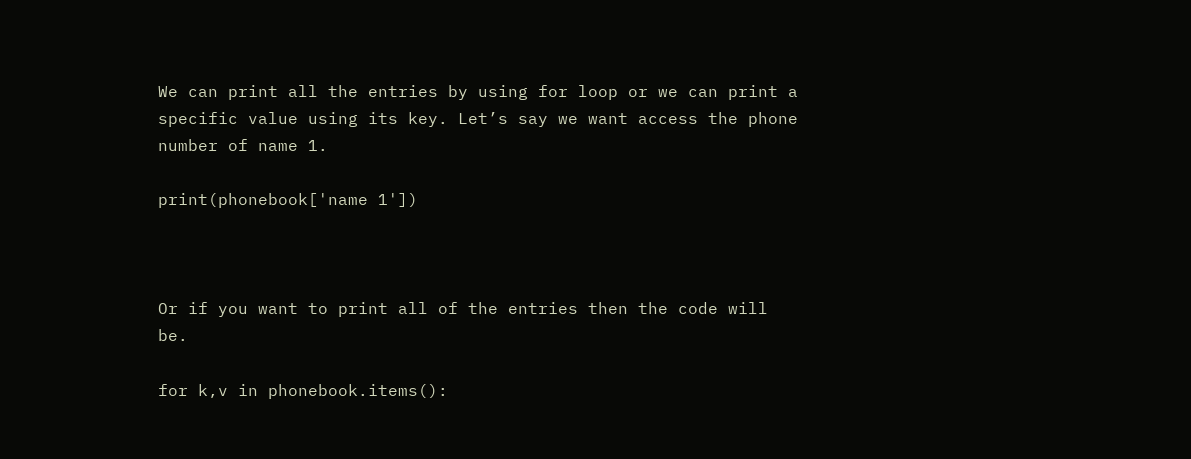We can print all the entries by using for loop or we can print a specific value using its key. Let’s say we want access the phone number of name 1.

print(phonebook['name 1'])



Or if you want to print all of the entries then the code will be.

for k,v in phonebook.items():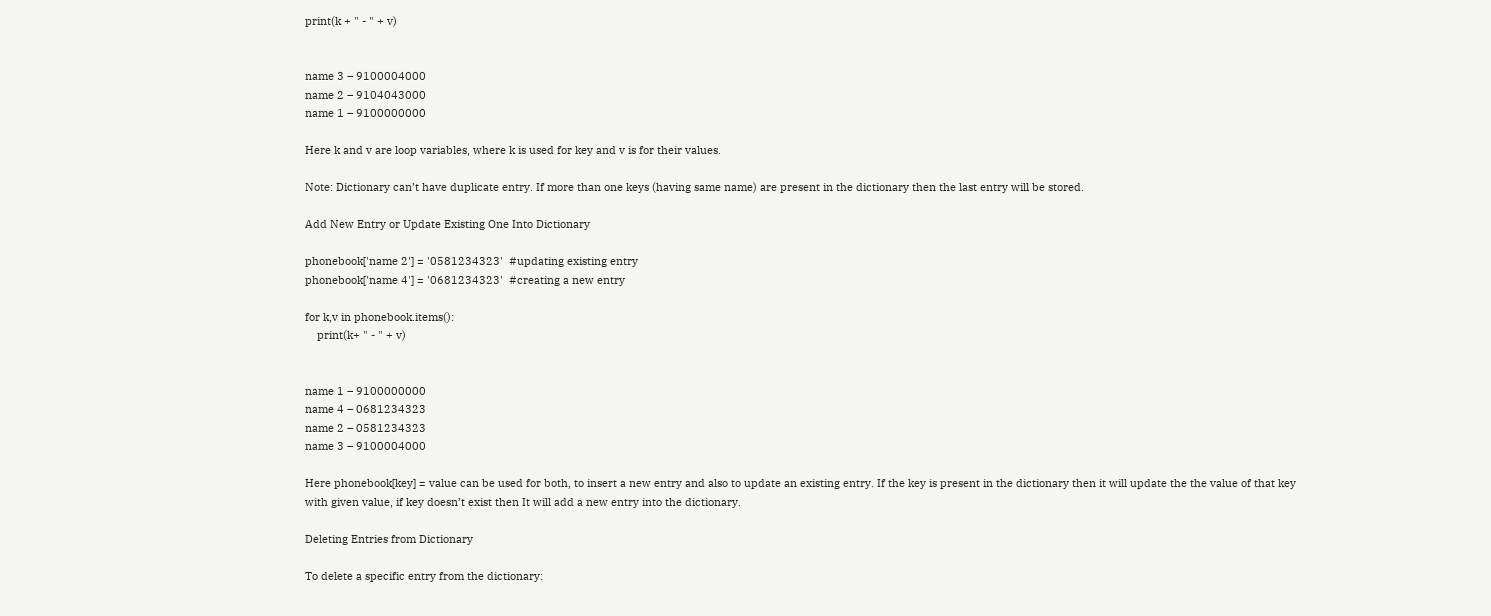print(k + " - " + v)


name 3 – 9100004000
name 2 – 9104043000
name 1 – 9100000000

Here k and v are loop variables, where k is used for key and v is for their values.

Note: Dictionary can’t have duplicate entry. If more than one keys (having same name) are present in the dictionary then the last entry will be stored.

Add New Entry or Update Existing One Into Dictionary

phonebook['name 2'] = '0581234323'  #updating existing entry
phonebook['name 4'] = '0681234323'  #creating a new entry

for k,v in phonebook.items():
    print(k+ " - " + v)


name 1 – 9100000000
name 4 – 0681234323
name 2 – 0581234323
name 3 – 9100004000

Here phonebook[key] = value can be used for both, to insert a new entry and also to update an existing entry. If the key is present in the dictionary then it will update the the value of that key with given value, if key doesn’t exist then It will add a new entry into the dictionary.

Deleting Entries from Dictionary

To delete a specific entry from the dictionary: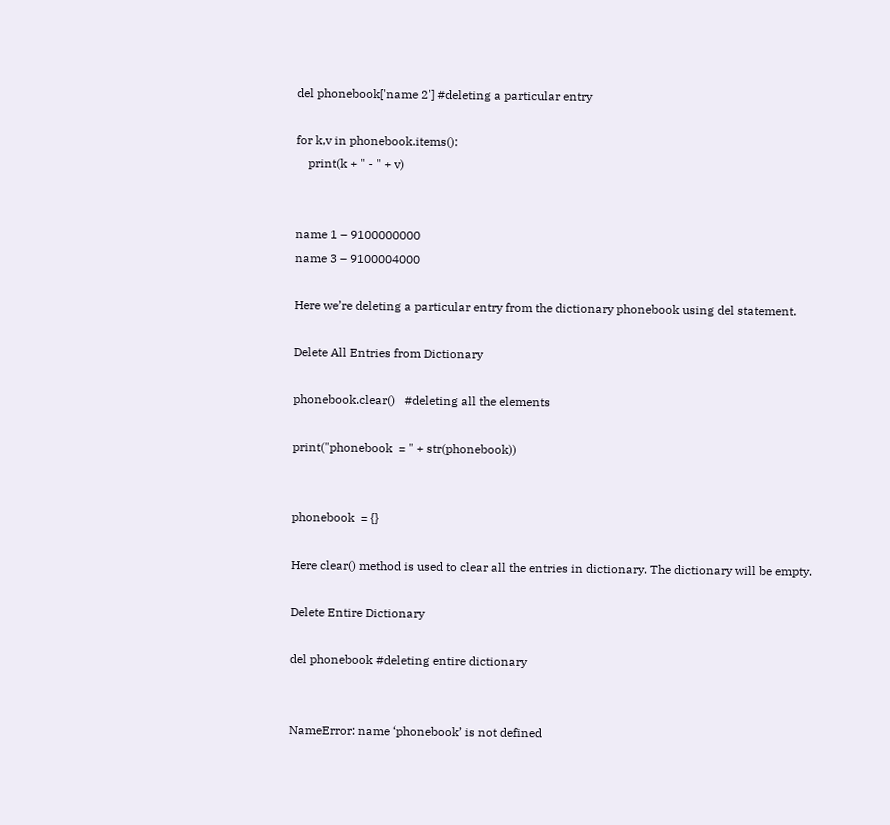del phonebook['name 2'] #deleting a particular entry

for k,v in phonebook.items():
    print(k + " - " + v)


name 1 – 9100000000
name 3 – 9100004000

Here we’re deleting a particular entry from the dictionary phonebook using del statement.

Delete All Entries from Dictionary

phonebook.clear()   #deleting all the elements

print("phonebook  = " + str(phonebook))


phonebook  = {}

Here clear() method is used to clear all the entries in dictionary. The dictionary will be empty.

Delete Entire Dictionary

del phonebook #deleting entire dictionary


NameError: name ‘phonebook’ is not defined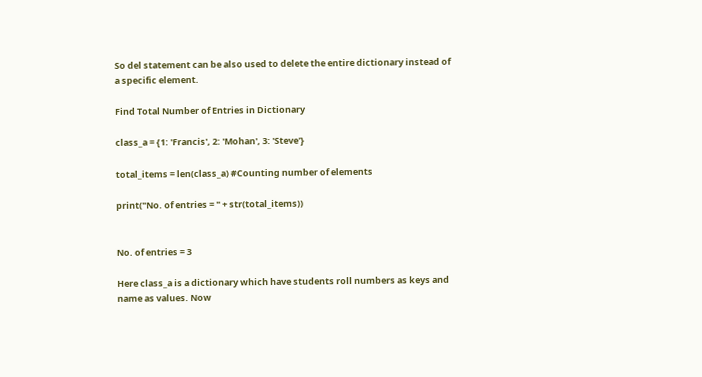So del statement can be also used to delete the entire dictionary instead of a specific element.

Find Total Number of Entries in Dictionary

class_a = {1: 'Francis', 2: 'Mohan', 3: 'Steve'}

total_items = len(class_a) #Counting number of elements

print("No. of entries = " + str(total_items))


No. of entries = 3

Here class_a is a dictionary which have students roll numbers as keys and name as values. Now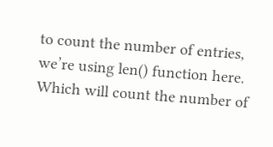to count the number of entries, we’re using len() function here. Which will count the number of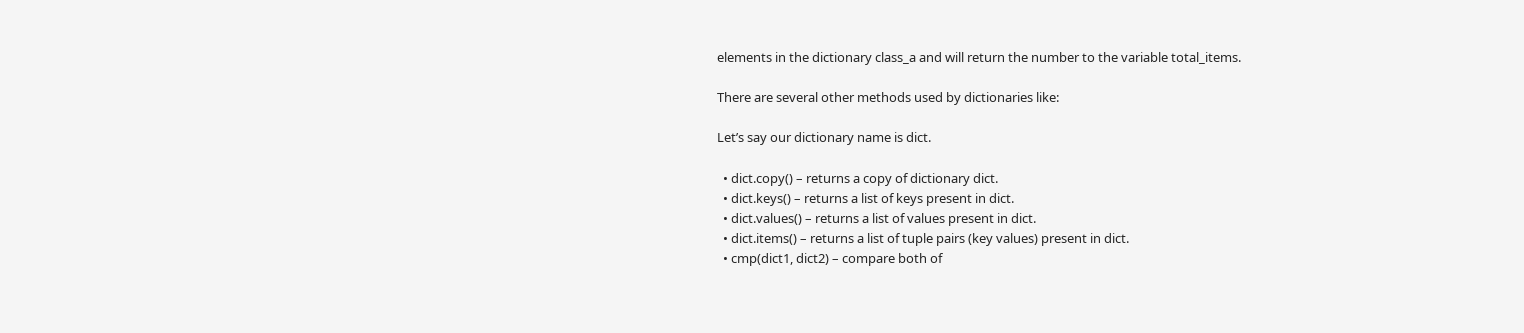elements in the dictionary class_a and will return the number to the variable total_items.

There are several other methods used by dictionaries like:

Let’s say our dictionary name is dict.

  • dict.copy() – returns a copy of dictionary dict.
  • dict.keys() – returns a list of keys present in dict.
  • dict.values() – returns a list of values present in dict.
  • dict.items() – returns a list of tuple pairs (key values) present in dict.
  • cmp(dict1, dict2) – compare both of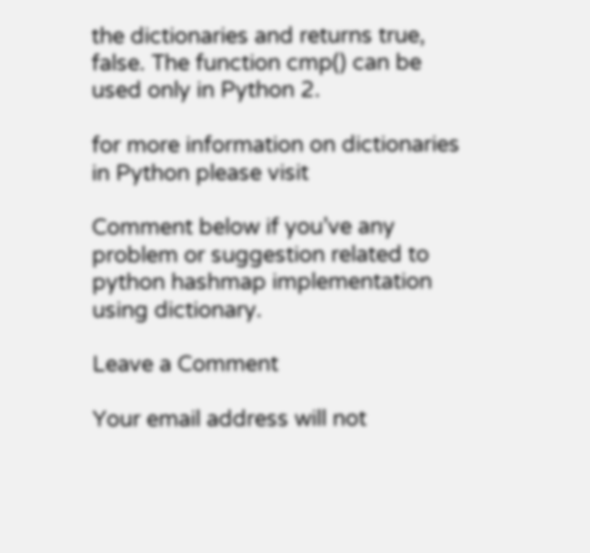the dictionaries and returns true, false. The function cmp() can be used only in Python 2.

for more information on dictionaries in Python please visit

Comment below if you’ve any problem or suggestion related to python hashmap implementation using dictionary.

Leave a Comment

Your email address will not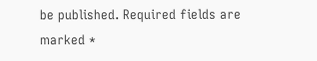be published. Required fields are marked *